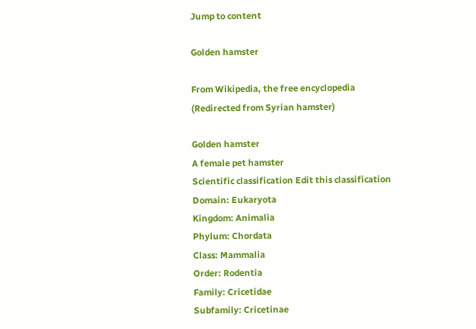Jump to content

Golden hamster

From Wikipedia, the free encyclopedia
(Redirected from Syrian hamster)

Golden hamster
A female pet hamster
Scientific classification Edit this classification
Domain: Eukaryota
Kingdom: Animalia
Phylum: Chordata
Class: Mammalia
Order: Rodentia
Family: Cricetidae
Subfamily: Cricetinae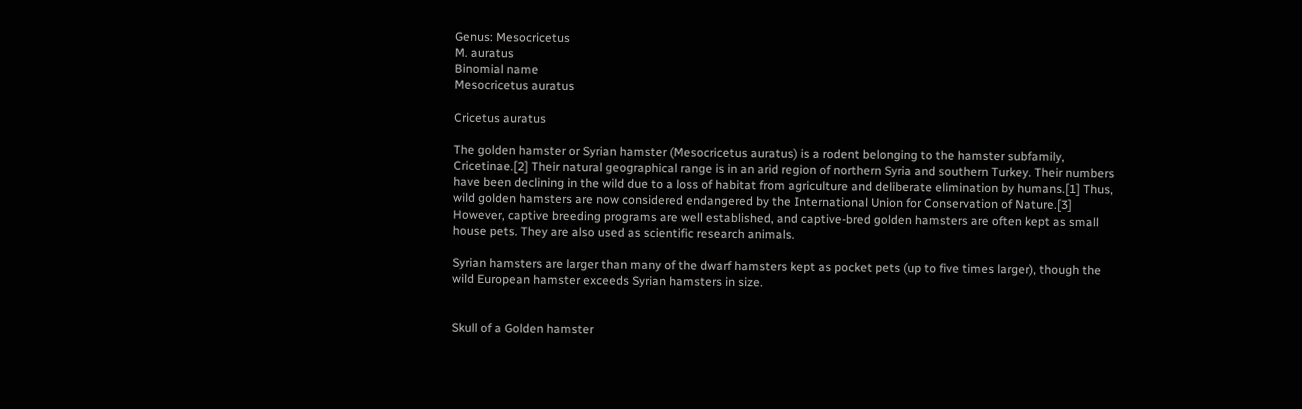Genus: Mesocricetus
M. auratus
Binomial name
Mesocricetus auratus

Cricetus auratus

The golden hamster or Syrian hamster (Mesocricetus auratus) is a rodent belonging to the hamster subfamily, Cricetinae.[2] Their natural geographical range is in an arid region of northern Syria and southern Turkey. Their numbers have been declining in the wild due to a loss of habitat from agriculture and deliberate elimination by humans.[1] Thus, wild golden hamsters are now considered endangered by the International Union for Conservation of Nature.[3] However, captive breeding programs are well established, and captive-bred golden hamsters are often kept as small house pets. They are also used as scientific research animals.

Syrian hamsters are larger than many of the dwarf hamsters kept as pocket pets (up to five times larger), though the wild European hamster exceeds Syrian hamsters in size.


Skull of a Golden hamster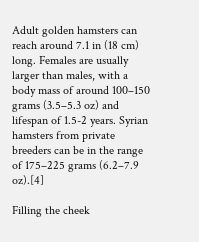Adult golden hamsters can reach around 7.1 in (18 cm) long. Females are usually larger than males, with a body mass of around 100–150 grams (3.5–5.3 oz) and lifespan of 1.5-2 years. Syrian hamsters from private breeders can be in the range of 175–225 grams (6.2–7.9 oz).[4]

Filling the cheek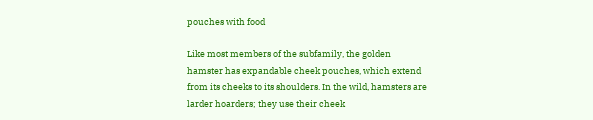pouches with food

Like most members of the subfamily, the golden hamster has expandable cheek pouches, which extend from its cheeks to its shoulders. In the wild, hamsters are larder hoarders; they use their cheek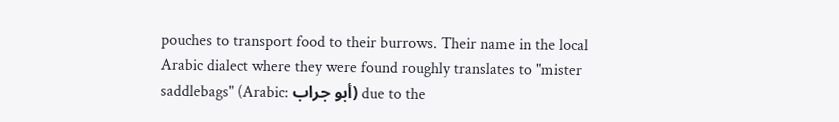pouches to transport food to their burrows. Their name in the local Arabic dialect where they were found roughly translates to "mister saddlebags" (Arabic: أبو جراب) due to the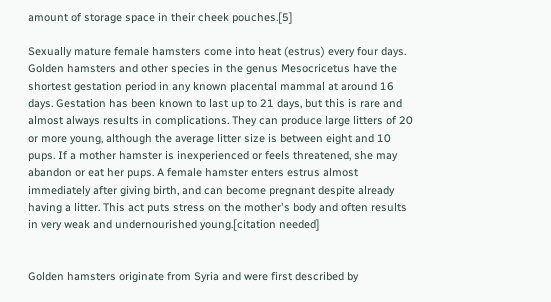amount of storage space in their cheek pouches.[5]

Sexually mature female hamsters come into heat (estrus) every four days. Golden hamsters and other species in the genus Mesocricetus have the shortest gestation period in any known placental mammal at around 16 days. Gestation has been known to last up to 21 days, but this is rare and almost always results in complications. They can produce large litters of 20 or more young, although the average litter size is between eight and 10 pups. If a mother hamster is inexperienced or feels threatened, she may abandon or eat her pups. A female hamster enters estrus almost immediately after giving birth, and can become pregnant despite already having a litter. This act puts stress on the mother's body and often results in very weak and undernourished young.[citation needed]


Golden hamsters originate from Syria and were first described by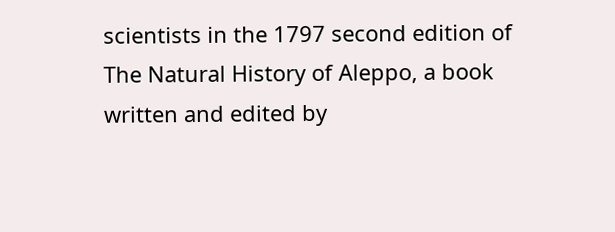scientists in the 1797 second edition of The Natural History of Aleppo, a book written and edited by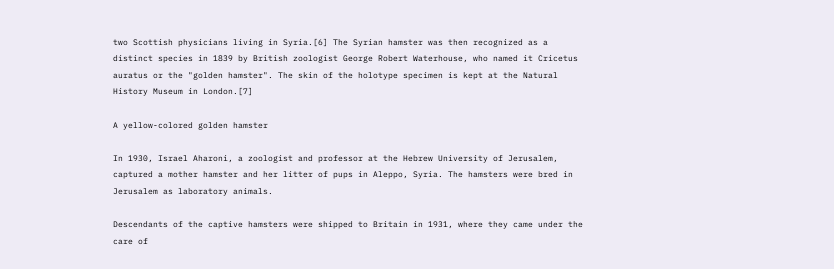two Scottish physicians living in Syria.[6] The Syrian hamster was then recognized as a distinct species in 1839 by British zoologist George Robert Waterhouse, who named it Cricetus auratus or the "golden hamster". The skin of the holotype specimen is kept at the Natural History Museum in London.[7]

A yellow-colored golden hamster

In 1930, Israel Aharoni, a zoologist and professor at the Hebrew University of Jerusalem, captured a mother hamster and her litter of pups in Aleppo, Syria. The hamsters were bred in Jerusalem as laboratory animals.

Descendants of the captive hamsters were shipped to Britain in 1931, where they came under the care of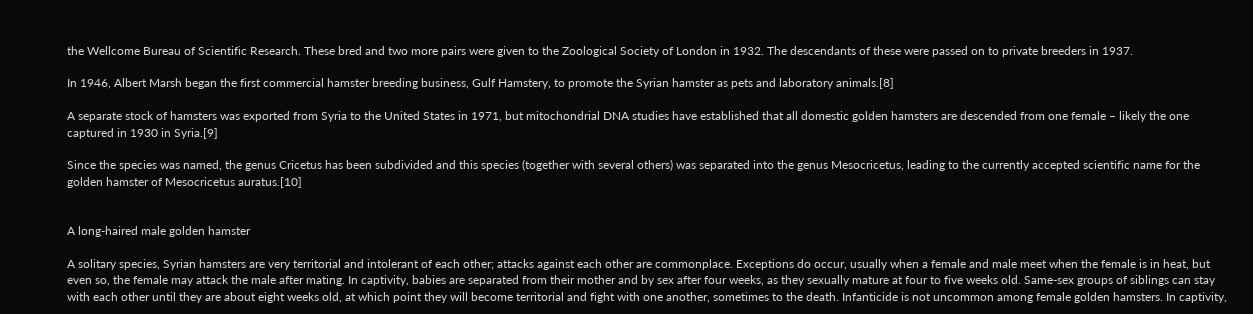the Wellcome Bureau of Scientific Research. These bred and two more pairs were given to the Zoological Society of London in 1932. The descendants of these were passed on to private breeders in 1937.

In 1946, Albert Marsh began the first commercial hamster breeding business, Gulf Hamstery, to promote the Syrian hamster as pets and laboratory animals.[8]

A separate stock of hamsters was exported from Syria to the United States in 1971, but mitochondrial DNA studies have established that all domestic golden hamsters are descended from one female – likely the one captured in 1930 in Syria.[9]

Since the species was named, the genus Cricetus has been subdivided and this species (together with several others) was separated into the genus Mesocricetus, leading to the currently accepted scientific name for the golden hamster of Mesocricetus auratus.[10]


A long-haired male golden hamster

A solitary species, Syrian hamsters are very territorial and intolerant of each other; attacks against each other are commonplace. Exceptions do occur, usually when a female and male meet when the female is in heat, but even so, the female may attack the male after mating. In captivity, babies are separated from their mother and by sex after four weeks, as they sexually mature at four to five weeks old. Same-sex groups of siblings can stay with each other until they are about eight weeks old, at which point they will become territorial and fight with one another, sometimes to the death. Infanticide is not uncommon among female golden hamsters. In captivity,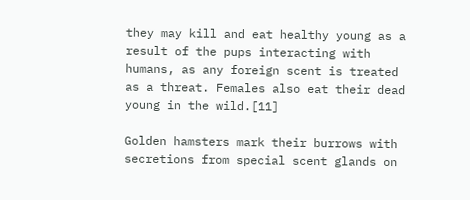they may kill and eat healthy young as a result of the pups interacting with humans, as any foreign scent is treated as a threat. Females also eat their dead young in the wild.[11]

Golden hamsters mark their burrows with secretions from special scent glands on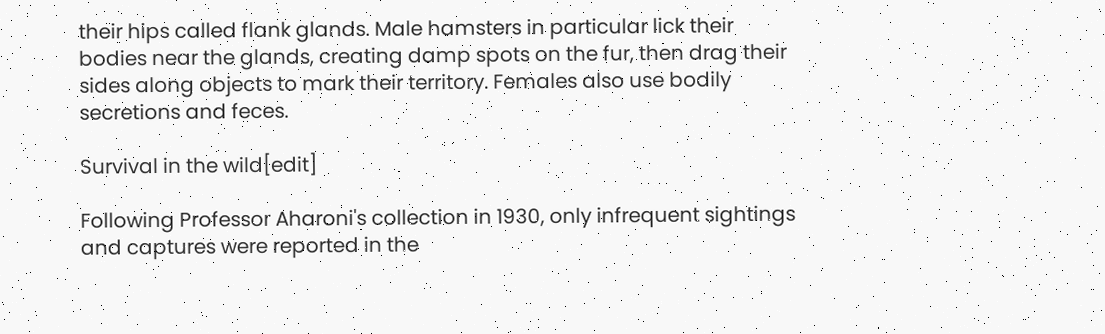their hips called flank glands. Male hamsters in particular lick their bodies near the glands, creating damp spots on the fur, then drag their sides along objects to mark their territory. Females also use bodily secretions and feces.

Survival in the wild[edit]

Following Professor Aharoni's collection in 1930, only infrequent sightings and captures were reported in the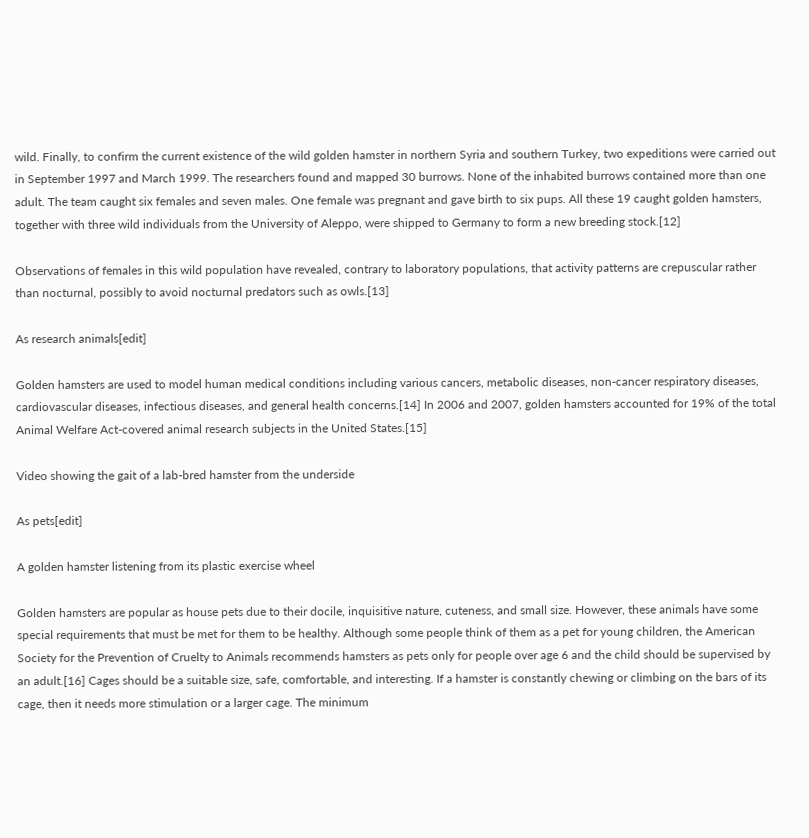wild. Finally, to confirm the current existence of the wild golden hamster in northern Syria and southern Turkey, two expeditions were carried out in September 1997 and March 1999. The researchers found and mapped 30 burrows. None of the inhabited burrows contained more than one adult. The team caught six females and seven males. One female was pregnant and gave birth to six pups. All these 19 caught golden hamsters, together with three wild individuals from the University of Aleppo, were shipped to Germany to form a new breeding stock.[12]

Observations of females in this wild population have revealed, contrary to laboratory populations, that activity patterns are crepuscular rather than nocturnal, possibly to avoid nocturnal predators such as owls.[13]

As research animals[edit]

Golden hamsters are used to model human medical conditions including various cancers, metabolic diseases, non-cancer respiratory diseases, cardiovascular diseases, infectious diseases, and general health concerns.[14] In 2006 and 2007, golden hamsters accounted for 19% of the total Animal Welfare Act-covered animal research subjects in the United States.[15]

Video showing the gait of a lab-bred hamster from the underside

As pets[edit]

A golden hamster listening from its plastic exercise wheel

Golden hamsters are popular as house pets due to their docile, inquisitive nature, cuteness, and small size. However, these animals have some special requirements that must be met for them to be healthy. Although some people think of them as a pet for young children, the American Society for the Prevention of Cruelty to Animals recommends hamsters as pets only for people over age 6 and the child should be supervised by an adult.[16] Cages should be a suitable size, safe, comfortable, and interesting. If a hamster is constantly chewing or climbing on the bars of its cage, then it needs more stimulation or a larger cage. The minimum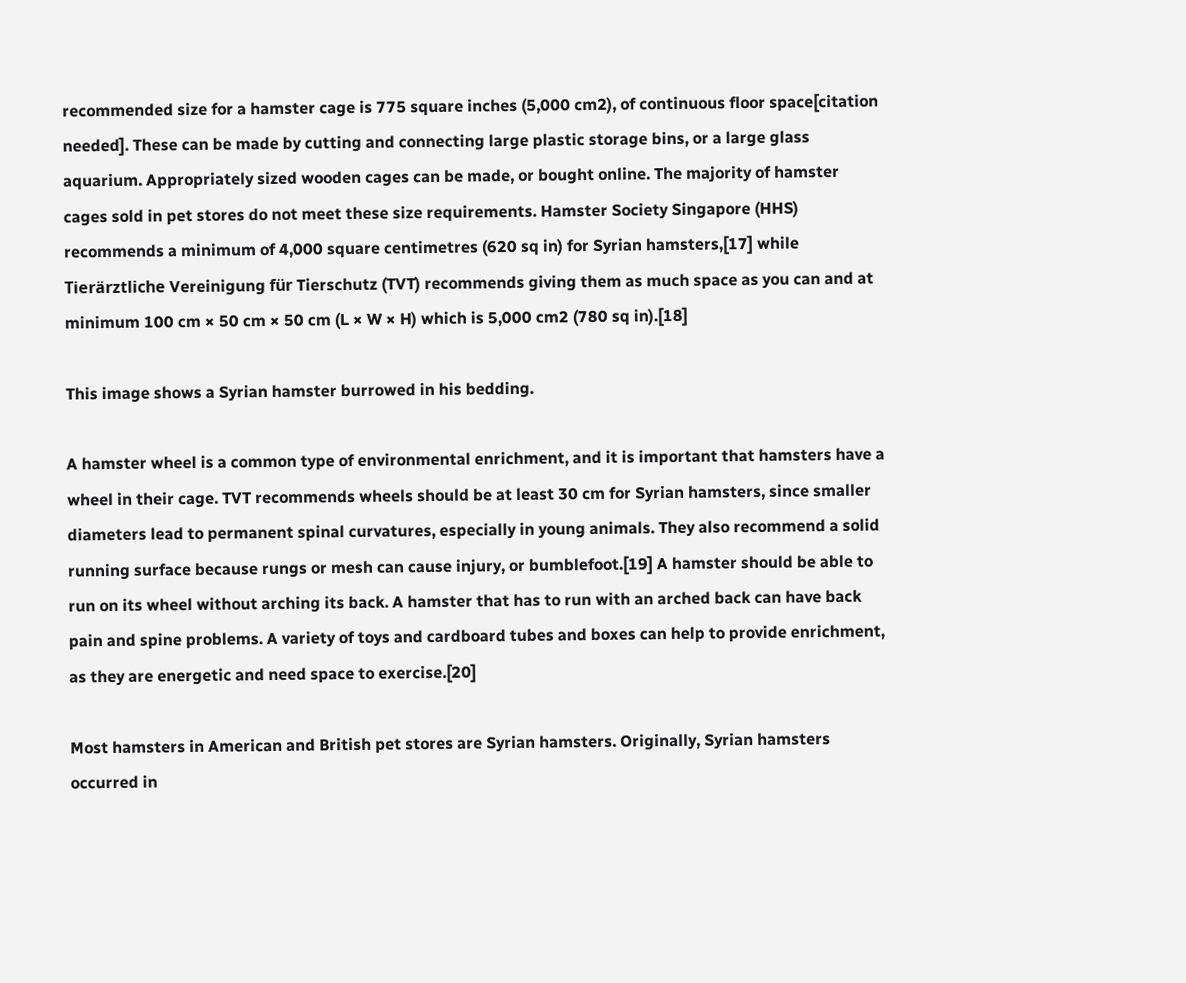recommended size for a hamster cage is 775 square inches (5,000 cm2), of continuous floor space[citation needed]. These can be made by cutting and connecting large plastic storage bins, or a large glass aquarium. Appropriately sized wooden cages can be made, or bought online. The majority of hamster cages sold in pet stores do not meet these size requirements. Hamster Society Singapore (HHS) recommends a minimum of 4,000 square centimetres (620 sq in) for Syrian hamsters,[17] while Tierärztliche Vereinigung für Tierschutz (TVT) recommends giving them as much space as you can and at minimum 100 cm × 50 cm × 50 cm (L × W × H) which is 5,000 cm2 (780 sq in).[18]

This image shows a Syrian hamster burrowed in his bedding.

A hamster wheel is a common type of environmental enrichment, and it is important that hamsters have a wheel in their cage. TVT recommends wheels should be at least 30 cm for Syrian hamsters, since smaller diameters lead to permanent spinal curvatures, especially in young animals. They also recommend a solid running surface because rungs or mesh can cause injury, or bumblefoot.[19] A hamster should be able to run on its wheel without arching its back. A hamster that has to run with an arched back can have back pain and spine problems. A variety of toys and cardboard tubes and boxes can help to provide enrichment, as they are energetic and need space to exercise.[20]

Most hamsters in American and British pet stores are Syrian hamsters. Originally, Syrian hamsters occurred in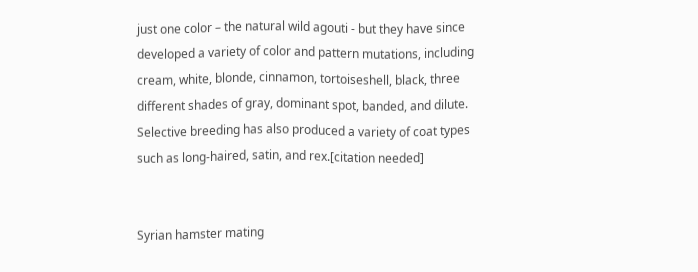just one color – the natural wild agouti - but they have since developed a variety of color and pattern mutations, including cream, white, blonde, cinnamon, tortoiseshell, black, three different shades of gray, dominant spot, banded, and dilute. Selective breeding has also produced a variety of coat types such as long-haired, satin, and rex.[citation needed]


Syrian hamster mating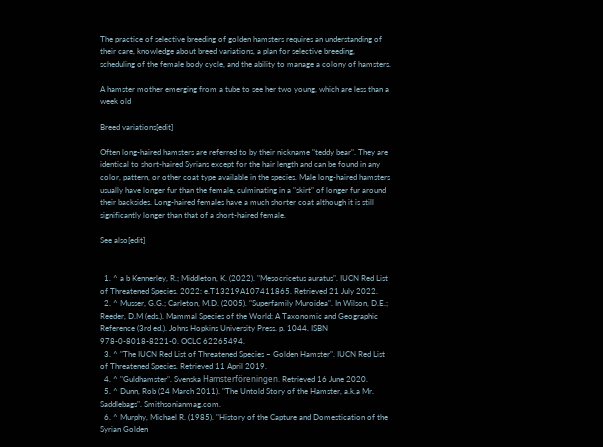The practice of selective breeding of golden hamsters requires an understanding of their care, knowledge about breed variations, a plan for selective breeding, scheduling of the female body cycle, and the ability to manage a colony of hamsters.

A hamster mother emerging from a tube to see her two young, which are less than a week old

Breed variations[edit]

Often long-haired hamsters are referred to by their nickname "teddy bear". They are identical to short-haired Syrians except for the hair length and can be found in any color, pattern, or other coat type available in the species. Male long-haired hamsters usually have longer fur than the female, culminating in a "skirt" of longer fur around their backsides. Long-haired females have a much shorter coat although it is still significantly longer than that of a short-haired female.

See also[edit]


  1. ^ a b Kennerley, R.; Middleton, K. (2022). "Mesocricetus auratus". IUCN Red List of Threatened Species. 2022: e.T13219A107411865. Retrieved 21 July 2022.
  2. ^ Musser, G.G.; Carleton, M.D. (2005). "Superfamily Muroidea". In Wilson, D.E.; Reeder, D.M (eds.). Mammal Species of the World: A Taxonomic and Geographic Reference (3rd ed.). Johns Hopkins University Press. p. 1044. ISBN 978-0-8018-8221-0. OCLC 62265494.
  3. ^ "The IUCN Red List of Threatened Species – Golden Hamster". IUCN Red List of Threatened Species. Retrieved 11 April 2019.
  4. ^ "Guldhamster". Svenska Hamsterföreningen. Retrieved 16 June 2020.
  5. ^ Dunn, Rob (24 March 2011). "The Untold Story of the Hamster, a.k.a Mr. Saddlebags". Smithsonianmag.com.
  6. ^ Murphy, Michael R. (1985). "History of the Capture and Domestication of the Syrian Golden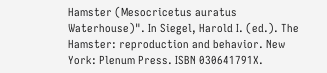Hamster (Mesocricetus auratus Waterhouse)". In Siegel, Harold I. (ed.). The Hamster: reproduction and behavior. New York: Plenum Press. ISBN 030641791X.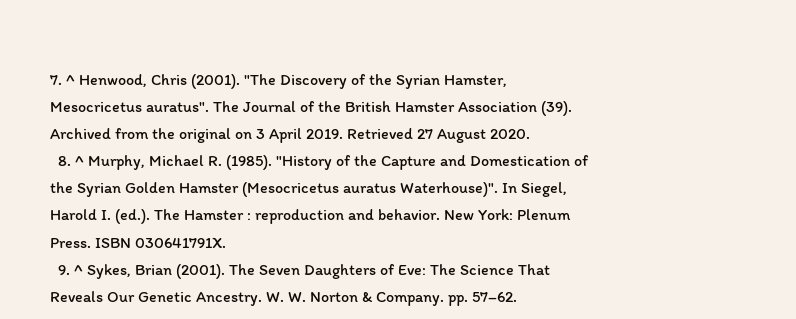7. ^ Henwood, Chris (2001). "The Discovery of the Syrian Hamster, Mesocricetus auratus". The Journal of the British Hamster Association (39). Archived from the original on 3 April 2019. Retrieved 27 August 2020.
  8. ^ Murphy, Michael R. (1985). "History of the Capture and Domestication of the Syrian Golden Hamster (Mesocricetus auratus Waterhouse)". In Siegel, Harold I. (ed.). The Hamster : reproduction and behavior. New York: Plenum Press. ISBN 030641791X.
  9. ^ Sykes, Brian (2001). The Seven Daughters of Eve: The Science That Reveals Our Genetic Ancestry. W. W. Norton & Company. pp. 57–62.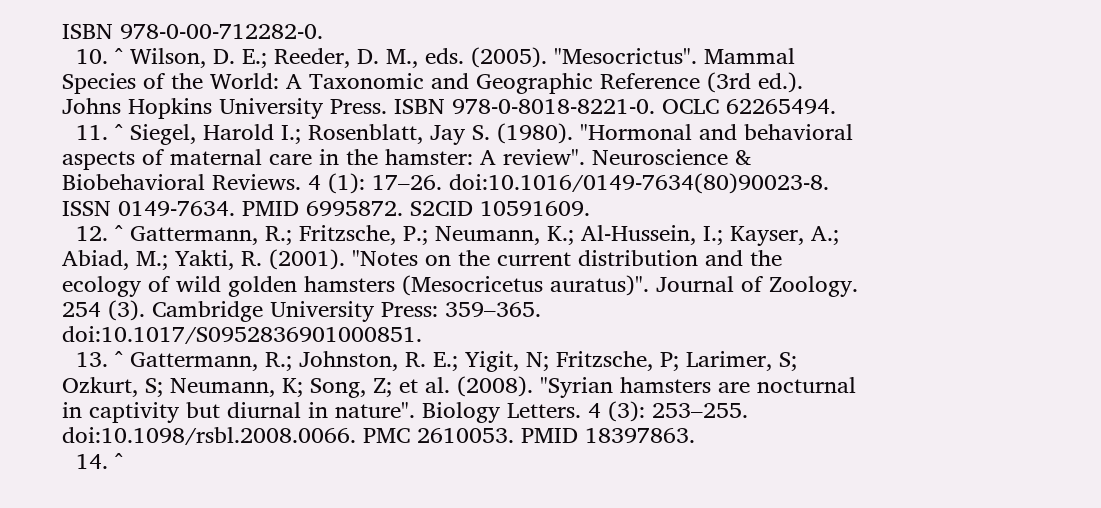ISBN 978-0-00-712282-0.
  10. ^ Wilson, D. E.; Reeder, D. M., eds. (2005). "Mesocrictus". Mammal Species of the World: A Taxonomic and Geographic Reference (3rd ed.). Johns Hopkins University Press. ISBN 978-0-8018-8221-0. OCLC 62265494.
  11. ^ Siegel, Harold I.; Rosenblatt, Jay S. (1980). "Hormonal and behavioral aspects of maternal care in the hamster: A review". Neuroscience & Biobehavioral Reviews. 4 (1): 17–26. doi:10.1016/0149-7634(80)90023-8. ISSN 0149-7634. PMID 6995872. S2CID 10591609.
  12. ^ Gattermann, R.; Fritzsche, P.; Neumann, K.; Al-Hussein, I.; Kayser, A.; Abiad, M.; Yakti, R. (2001). "Notes on the current distribution and the ecology of wild golden hamsters (Mesocricetus auratus)". Journal of Zoology. 254 (3). Cambridge University Press: 359–365. doi:10.1017/S0952836901000851.
  13. ^ Gattermann, R.; Johnston, R. E.; Yigit, N; Fritzsche, P; Larimer, S; Ozkurt, S; Neumann, K; Song, Z; et al. (2008). "Syrian hamsters are nocturnal in captivity but diurnal in nature". Biology Letters. 4 (3): 253–255. doi:10.1098/rsbl.2008.0066. PMC 2610053. PMID 18397863.
  14. ^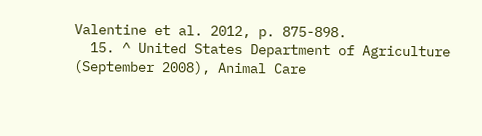Valentine et al. 2012, p. 875-898.
  15. ^ United States Department of Agriculture (September 2008), Animal Care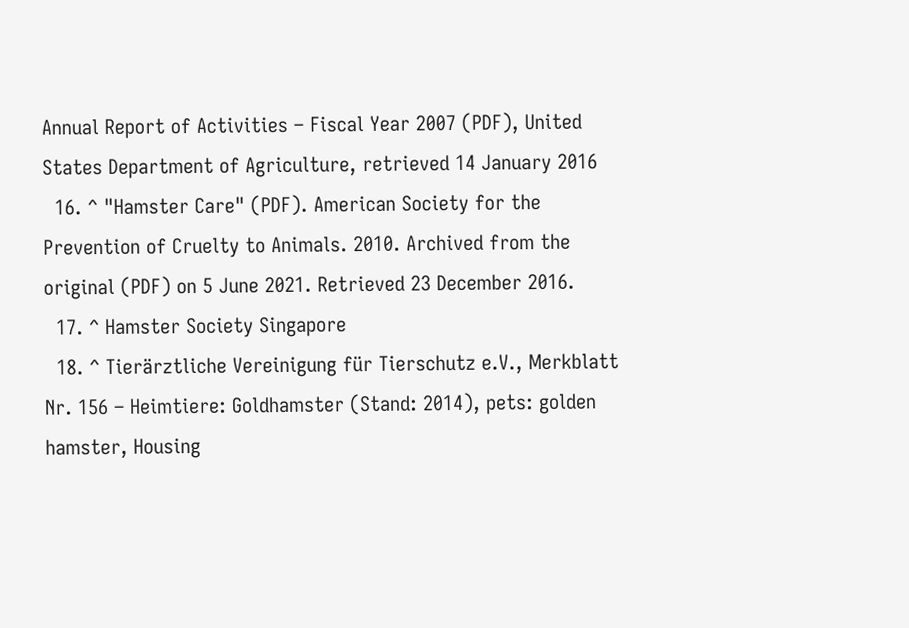Annual Report of Activities – Fiscal Year 2007 (PDF), United States Department of Agriculture, retrieved 14 January 2016
  16. ^ "Hamster Care" (PDF). American Society for the Prevention of Cruelty to Animals. 2010. Archived from the original (PDF) on 5 June 2021. Retrieved 23 December 2016.
  17. ^ Hamster Society Singapore
  18. ^ Tierärztliche Vereinigung für Tierschutz e.V., Merkblatt Nr. 156 – Heimtiere: Goldhamster (Stand: 2014), pets: golden hamster, Housing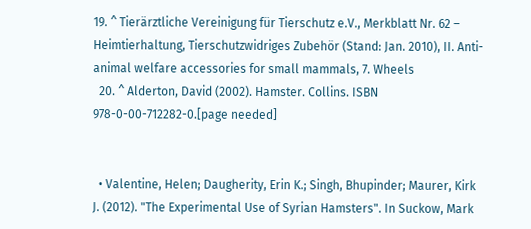19. ^ Tierärztliche Vereinigung für Tierschutz e.V., Merkblatt Nr. 62 – Heimtierhaltung, Tierschutzwidriges Zubehör (Stand: Jan. 2010), II. Anti-animal welfare accessories for small mammals, 7. Wheels
  20. ^ Alderton, David (2002). Hamster. Collins. ISBN 978-0-00-712282-0.[page needed]


  • Valentine, Helen; Daugherity, Erin K.; Singh, Bhupinder; Maurer, Kirk J. (2012). "The Experimental Use of Syrian Hamsters". In Suckow, Mark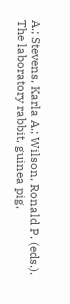A.; Stevens, Karla A.; Wilson, Ronald P. (eds.). The laboratory rabbit, guinea pig,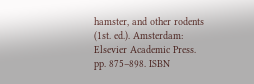hamster, and other rodents (1st. ed.). Amsterdam: Elsevier Academic Press. pp. 875–898. ISBN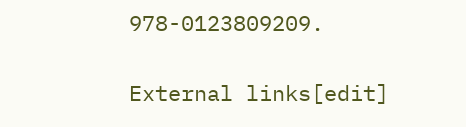978-0123809209.

External links[edit]